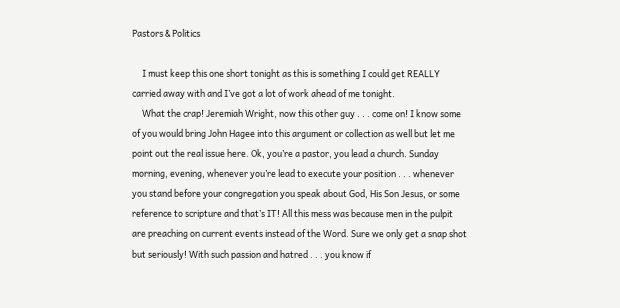Pastors & Politics

     I must keep this one short tonight as this is something I could get REALLY carried away with and I’ve got a lot of work ahead of me tonight.
     What the crap! Jeremiah Wright, now this other guy . . . come on! I know some of you would bring John Hagee into this argument or collection as well but let me point out the real issue here. Ok, you’re a pastor, you lead a church. Sunday morning, evening, whenever you’re lead to execute your position . . . whenever you stand before your congregation you speak about God, His Son Jesus, or some reference to scripture and that’s IT! All this mess was because men in the pulpit are preaching on current events instead of the Word. Sure we only get a snap shot but seriously! With such passion and hatred . . . you know if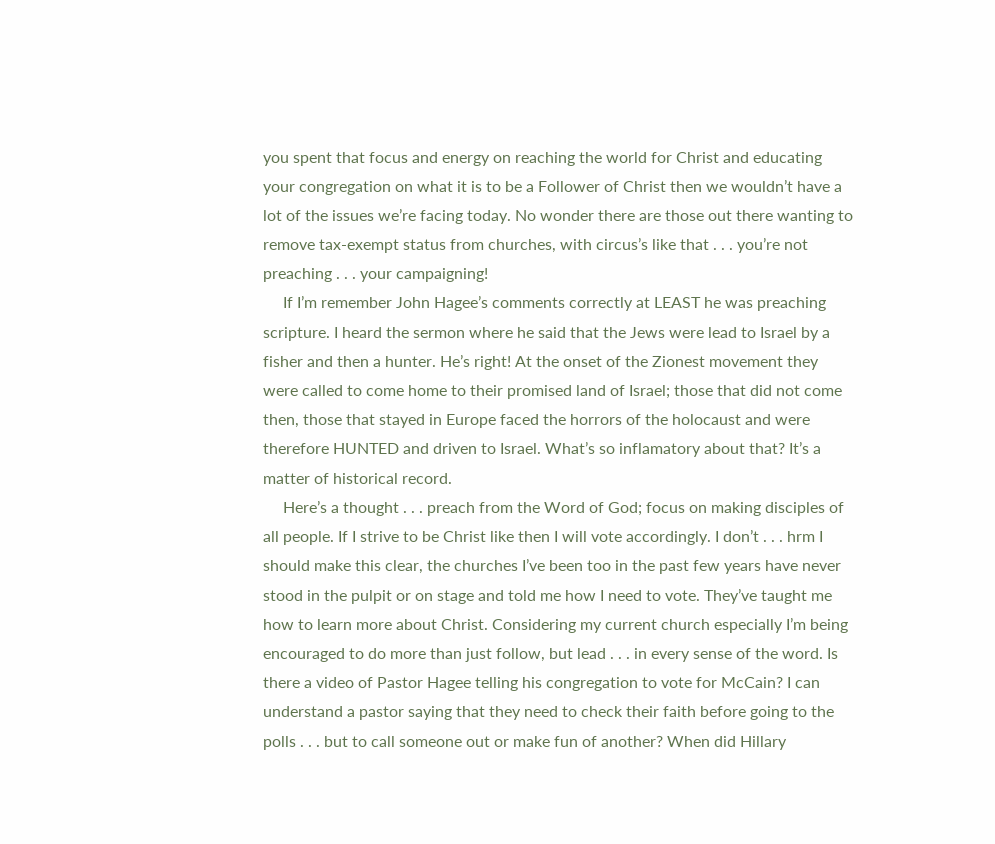you spent that focus and energy on reaching the world for Christ and educating your congregation on what it is to be a Follower of Christ then we wouldn’t have a lot of the issues we’re facing today. No wonder there are those out there wanting to remove tax-exempt status from churches, with circus’s like that . . . you’re not preaching . . . your campaigning!
     If I’m remember John Hagee’s comments correctly at LEAST he was preaching scripture. I heard the sermon where he said that the Jews were lead to Israel by a fisher and then a hunter. He’s right! At the onset of the Zionest movement they were called to come home to their promised land of Israel; those that did not come then, those that stayed in Europe faced the horrors of the holocaust and were therefore HUNTED and driven to Israel. What’s so inflamatory about that? It’s a matter of historical record.
     Here’s a thought . . . preach from the Word of God; focus on making disciples of all people. If I strive to be Christ like then I will vote accordingly. I don’t . . . hrm I should make this clear, the churches I’ve been too in the past few years have never stood in the pulpit or on stage and told me how I need to vote. They’ve taught me how to learn more about Christ. Considering my current church especially I’m being encouraged to do more than just follow, but lead . . . in every sense of the word. Is there a video of Pastor Hagee telling his congregation to vote for McCain? I can understand a pastor saying that they need to check their faith before going to the polls . . . but to call someone out or make fun of another? When did Hillary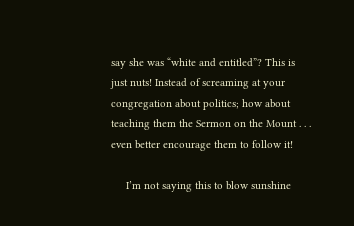say she was “white and entitled”? This is just nuts! Instead of screaming at your congregation about politics; how about teaching them the Sermon on the Mount . . . even better encourage them to follow it!

     I’m not saying this to blow sunshine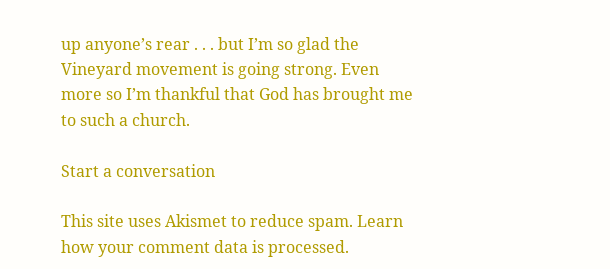up anyone’s rear . . . but I’m so glad the Vineyard movement is going strong. Even more so I’m thankful that God has brought me to such a church.

Start a conversation

This site uses Akismet to reduce spam. Learn how your comment data is processed.